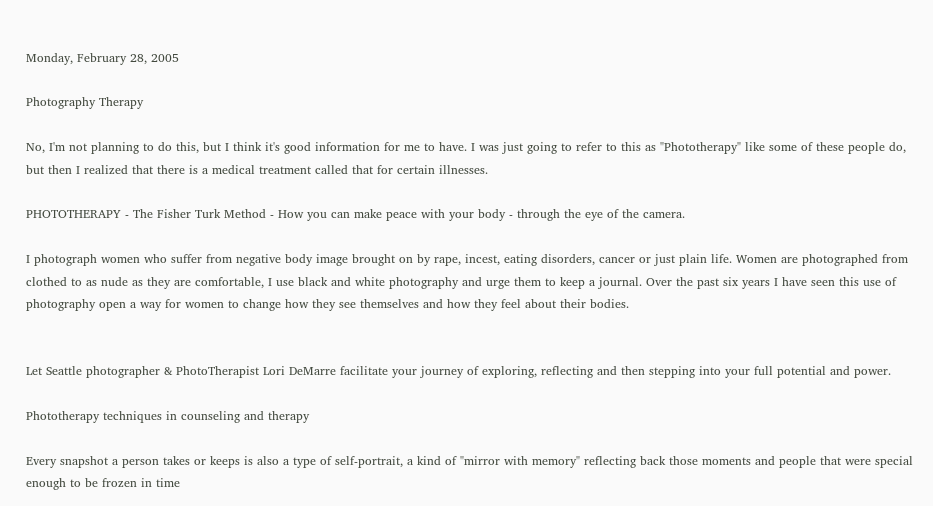Monday, February 28, 2005

Photography Therapy

No, I'm not planning to do this, but I think it's good information for me to have. I was just going to refer to this as "Phototherapy" like some of these people do, but then I realized that there is a medical treatment called that for certain illnesses.

PHOTOTHERAPY - The Fisher Turk Method - How you can make peace with your body - through the eye of the camera.

I photograph women who suffer from negative body image brought on by rape, incest, eating disorders, cancer or just plain life. Women are photographed from clothed to as nude as they are comfortable, I use black and white photography and urge them to keep a journal. Over the past six years I have seen this use of photography open a way for women to change how they see themselves and how they feel about their bodies.


Let Seattle photographer & PhotoTherapist Lori DeMarre facilitate your journey of exploring, reflecting and then stepping into your full potential and power.

Phototherapy techniques in counseling and therapy

Every snapshot a person takes or keeps is also a type of self-portrait, a kind of "mirror with memory" reflecting back those moments and people that were special enough to be frozen in time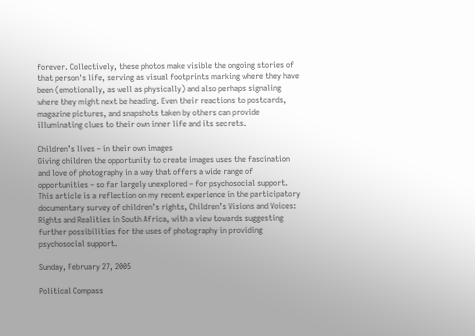forever. Collectively, these photos make visible the ongoing stories of that person's life, serving as visual footprints marking where they have been (emotionally, as well as physically) and also perhaps signaling where they might next be heading. Even their reactions to postcards, magazine pictures, and snapshots taken by others can provide illuminating clues to their own inner life and its secrets.

Children’s lives – in their own images
Giving children the opportunity to create images uses the fascination and love of photography in a way that offers a wide range of opportunities – so far largely unexplored – for psychosocial support. This article is a reflection on my recent experience in the participatory documentary survey of children’s rights, Children’s Visions and Voices: Rights and Realities in South Africa, with a view towards suggesting further possibilities for the uses of photography in providing psychosocial support.

Sunday, February 27, 2005

Political Compass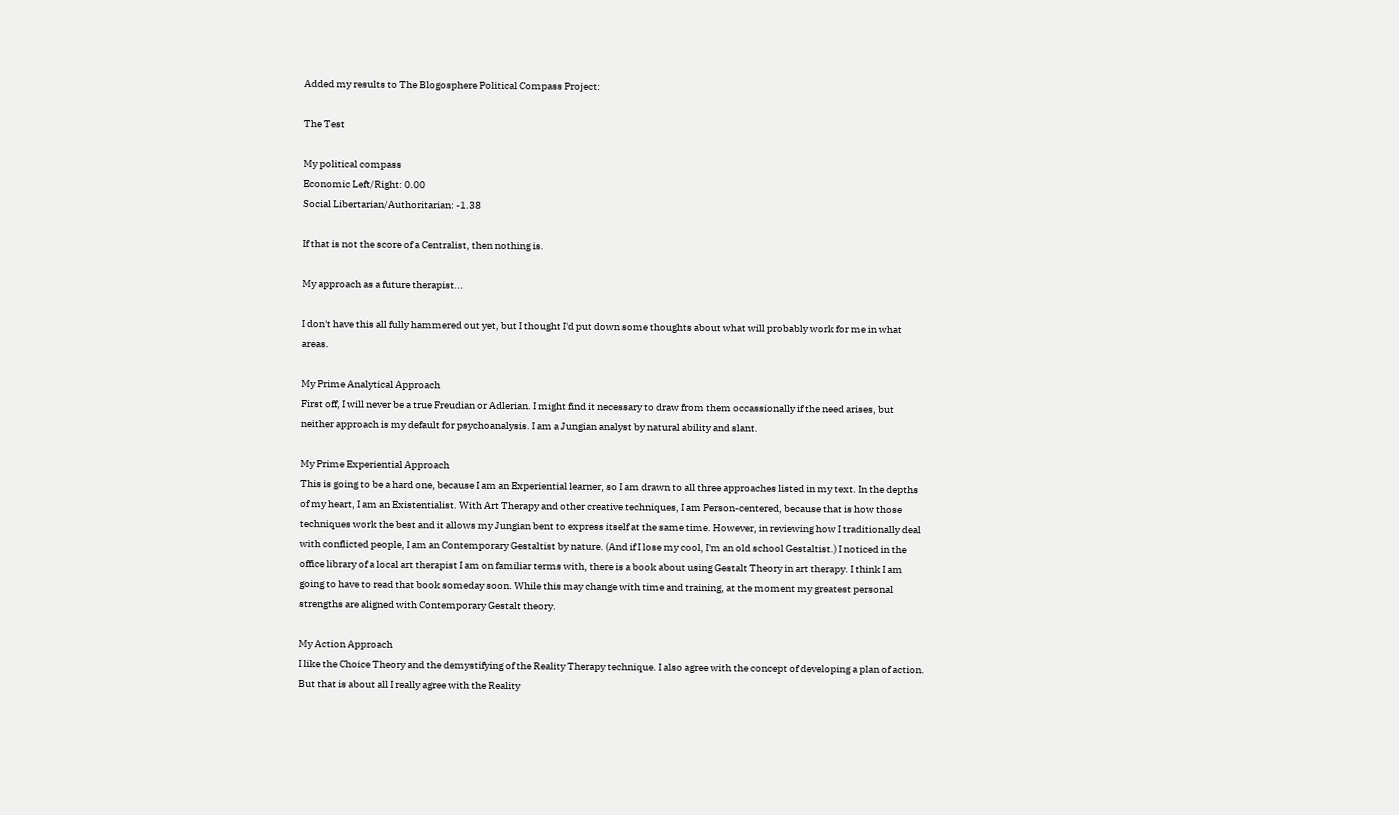Added my results to The Blogosphere Political Compass Project:

The Test

My political compass
Economic Left/Right: 0.00
Social Libertarian/Authoritarian: -1.38

If that is not the score of a Centralist, then nothing is.

My approach as a future therapist...

I don't have this all fully hammered out yet, but I thought I'd put down some thoughts about what will probably work for me in what areas.

My Prime Analytical Approach
First off, I will never be a true Freudian or Adlerian. I might find it necessary to draw from them occassionally if the need arises, but neither approach is my default for psychoanalysis. I am a Jungian analyst by natural ability and slant.

My Prime Experiential Approach
This is going to be a hard one, because I am an Experiential learner, so I am drawn to all three approaches listed in my text. In the depths of my heart, I am an Existentialist. With Art Therapy and other creative techniques, I am Person-centered, because that is how those techniques work the best and it allows my Jungian bent to express itself at the same time. However, in reviewing how I traditionally deal with conflicted people, I am an Contemporary Gestaltist by nature. (And if I lose my cool, I'm an old school Gestaltist.) I noticed in the office library of a local art therapist I am on familiar terms with, there is a book about using Gestalt Theory in art therapy. I think I am going to have to read that book someday soon. While this may change with time and training, at the moment my greatest personal strengths are aligned with Contemporary Gestalt theory.

My Action Approach
I like the Choice Theory and the demystifying of the Reality Therapy technique. I also agree with the concept of developing a plan of action. But that is about all I really agree with the Reality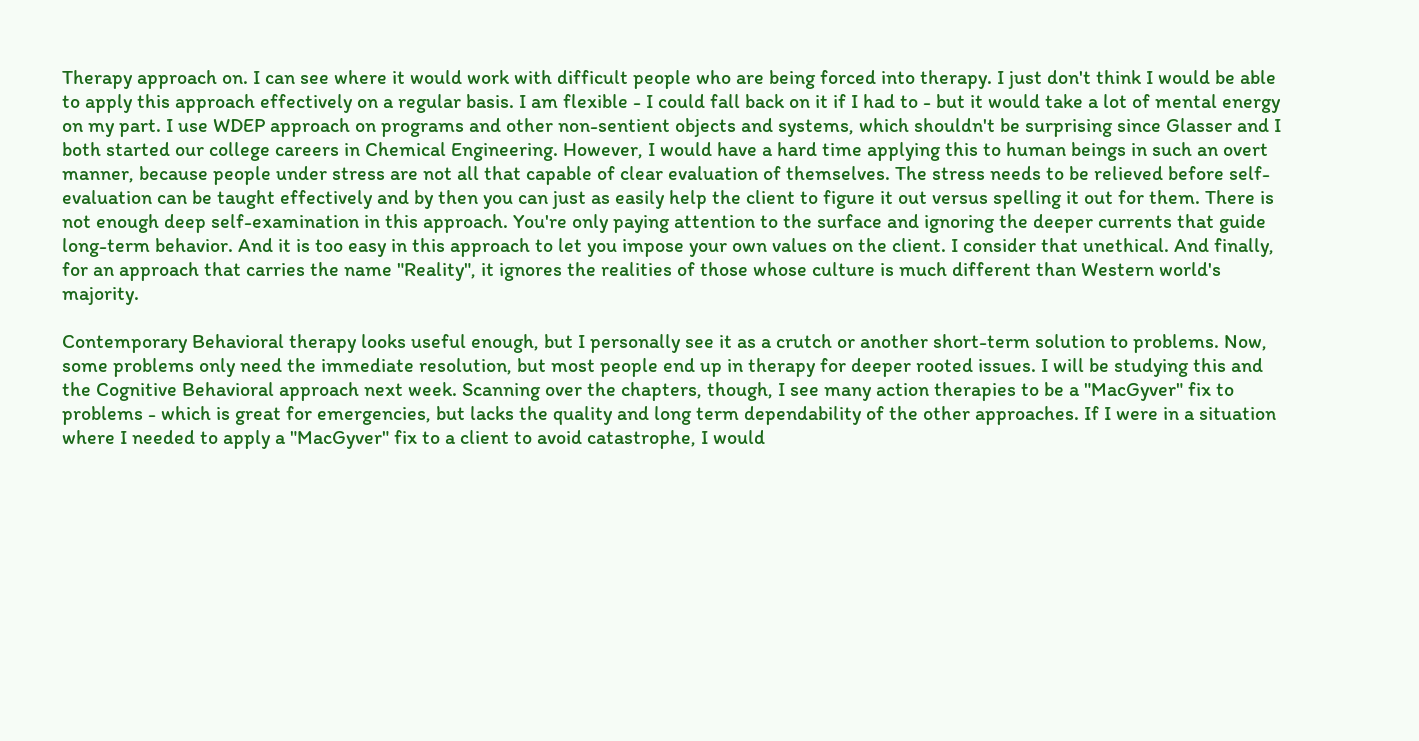Therapy approach on. I can see where it would work with difficult people who are being forced into therapy. I just don't think I would be able to apply this approach effectively on a regular basis. I am flexible - I could fall back on it if I had to - but it would take a lot of mental energy on my part. I use WDEP approach on programs and other non-sentient objects and systems, which shouldn't be surprising since Glasser and I both started our college careers in Chemical Engineering. However, I would have a hard time applying this to human beings in such an overt manner, because people under stress are not all that capable of clear evaluation of themselves. The stress needs to be relieved before self-evaluation can be taught effectively and by then you can just as easily help the client to figure it out versus spelling it out for them. There is not enough deep self-examination in this approach. You're only paying attention to the surface and ignoring the deeper currents that guide long-term behavior. And it is too easy in this approach to let you impose your own values on the client. I consider that unethical. And finally, for an approach that carries the name "Reality", it ignores the realities of those whose culture is much different than Western world's majority.

Contemporary Behavioral therapy looks useful enough, but I personally see it as a crutch or another short-term solution to problems. Now, some problems only need the immediate resolution, but most people end up in therapy for deeper rooted issues. I will be studying this and the Cognitive Behavioral approach next week. Scanning over the chapters, though, I see many action therapies to be a "MacGyver" fix to problems - which is great for emergencies, but lacks the quality and long term dependability of the other approaches. If I were in a situation where I needed to apply a "MacGyver" fix to a client to avoid catastrophe, I would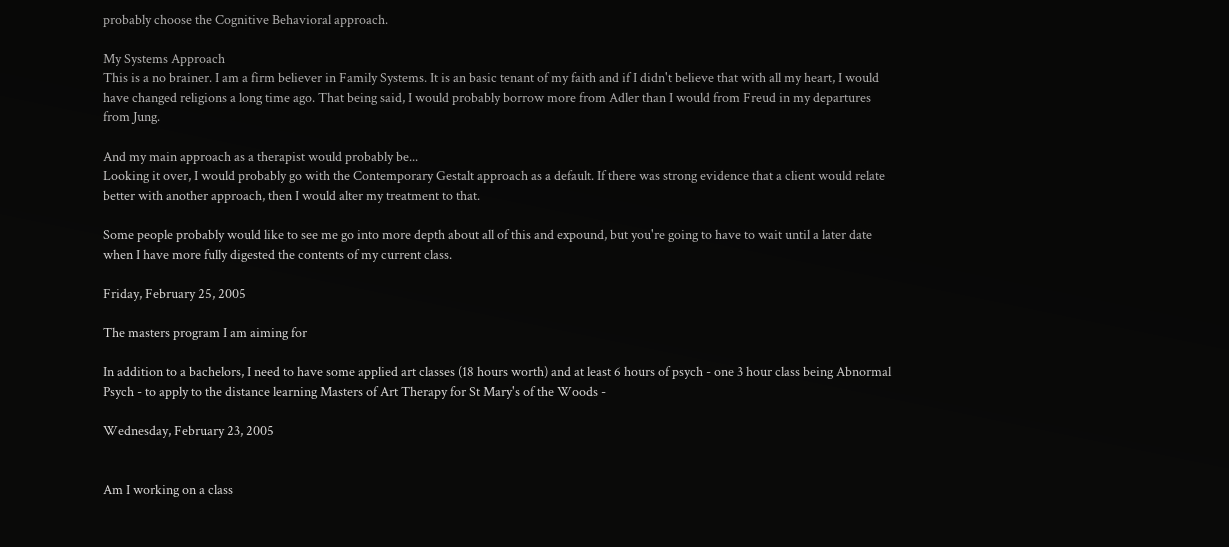probably choose the Cognitive Behavioral approach.

My Systems Approach
This is a no brainer. I am a firm believer in Family Systems. It is an basic tenant of my faith and if I didn't believe that with all my heart, I would have changed religions a long time ago. That being said, I would probably borrow more from Adler than I would from Freud in my departures from Jung.

And my main approach as a therapist would probably be...
Looking it over, I would probably go with the Contemporary Gestalt approach as a default. If there was strong evidence that a client would relate better with another approach, then I would alter my treatment to that.

Some people probably would like to see me go into more depth about all of this and expound, but you're going to have to wait until a later date when I have more fully digested the contents of my current class.

Friday, February 25, 2005

The masters program I am aiming for

In addition to a bachelors, I need to have some applied art classes (18 hours worth) and at least 6 hours of psych - one 3 hour class being Abnormal Psych - to apply to the distance learning Masters of Art Therapy for St Mary's of the Woods -

Wednesday, February 23, 2005


Am I working on a class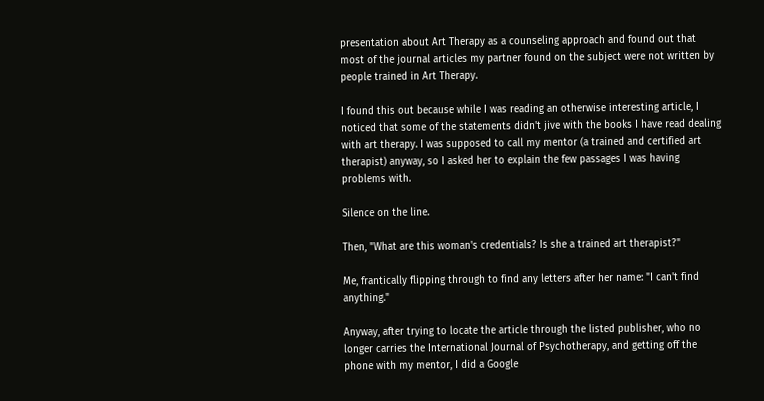presentation about Art Therapy as a counseling approach and found out that most of the journal articles my partner found on the subject were not written by people trained in Art Therapy.

I found this out because while I was reading an otherwise interesting article, I noticed that some of the statements didn't jive with the books I have read dealing with art therapy. I was supposed to call my mentor (a trained and certified art therapist) anyway, so I asked her to explain the few passages I was having problems with.

Silence on the line.

Then, "What are this woman's credentials? Is she a trained art therapist?"

Me, frantically flipping through to find any letters after her name: "I can't find anything."

Anyway, after trying to locate the article through the listed publisher, who no longer carries the International Journal of Psychotherapy, and getting off the phone with my mentor, I did a Google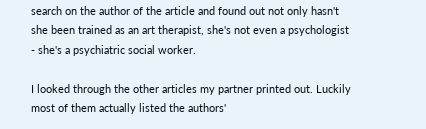search on the author of the article and found out not only hasn't she been trained as an art therapist, she's not even a psychologist - she's a psychiatric social worker.

I looked through the other articles my partner printed out. Luckily most of them actually listed the authors'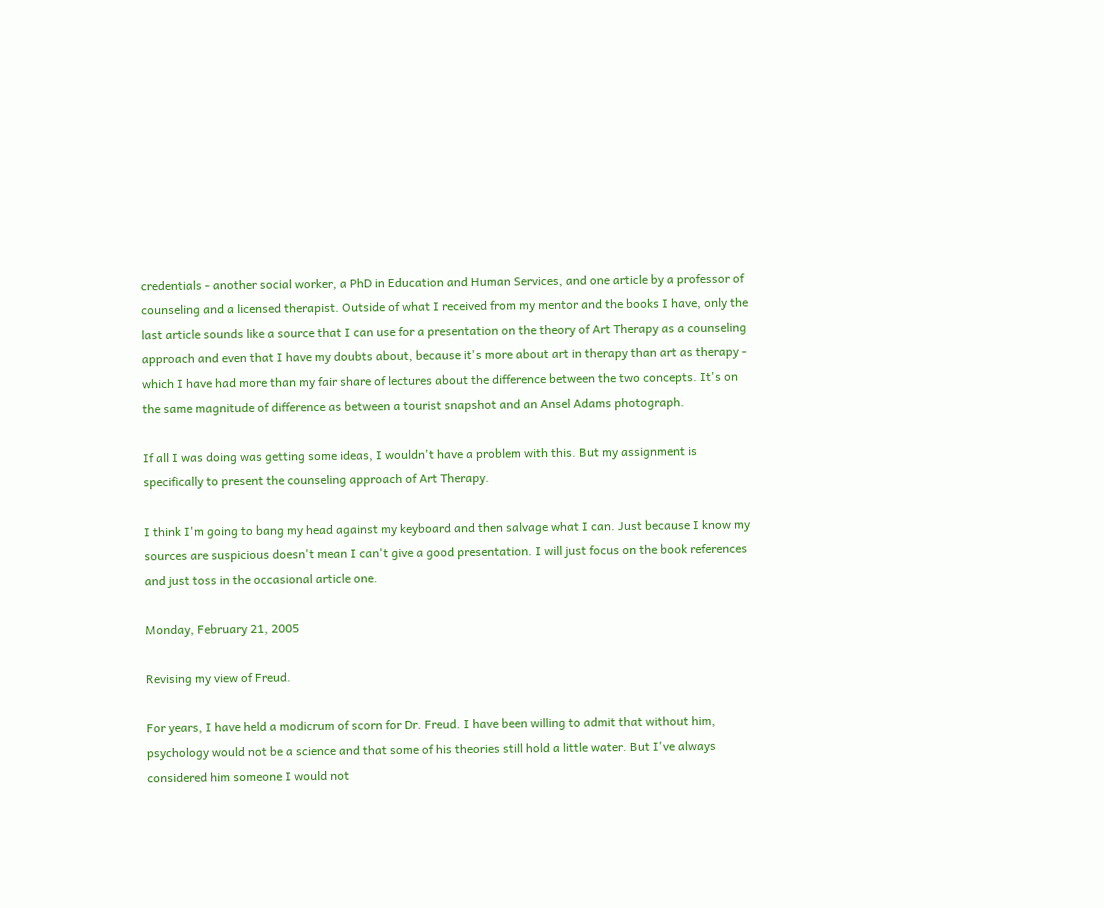credentials - another social worker, a PhD in Education and Human Services, and one article by a professor of counseling and a licensed therapist. Outside of what I received from my mentor and the books I have, only the last article sounds like a source that I can use for a presentation on the theory of Art Therapy as a counseling approach and even that I have my doubts about, because it's more about art in therapy than art as therapy - which I have had more than my fair share of lectures about the difference between the two concepts. It's on the same magnitude of difference as between a tourist snapshot and an Ansel Adams photograph.

If all I was doing was getting some ideas, I wouldn't have a problem with this. But my assignment is specifically to present the counseling approach of Art Therapy.

I think I'm going to bang my head against my keyboard and then salvage what I can. Just because I know my sources are suspicious doesn't mean I can't give a good presentation. I will just focus on the book references and just toss in the occasional article one.

Monday, February 21, 2005

Revising my view of Freud.

For years, I have held a modicrum of scorn for Dr. Freud. I have been willing to admit that without him, psychology would not be a science and that some of his theories still hold a little water. But I've always considered him someone I would not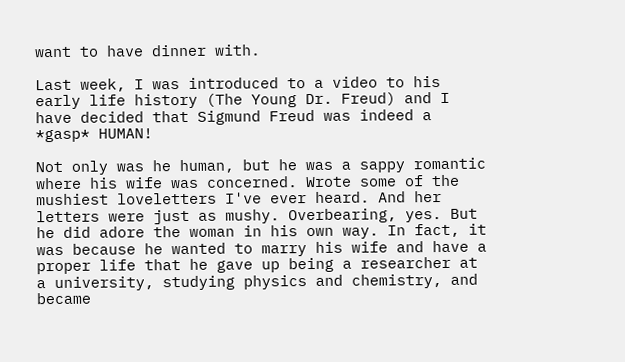want to have dinner with.

Last week, I was introduced to a video to his early life history (The Young Dr. Freud) and I have decided that Sigmund Freud was indeed a *gasp* HUMAN!

Not only was he human, but he was a sappy romantic where his wife was concerned. Wrote some of the mushiest loveletters I've ever heard. And her letters were just as mushy. Overbearing, yes. But he did adore the woman in his own way. In fact, it was because he wanted to marry his wife and have a proper life that he gave up being a researcher at a university, studying physics and chemistry, and became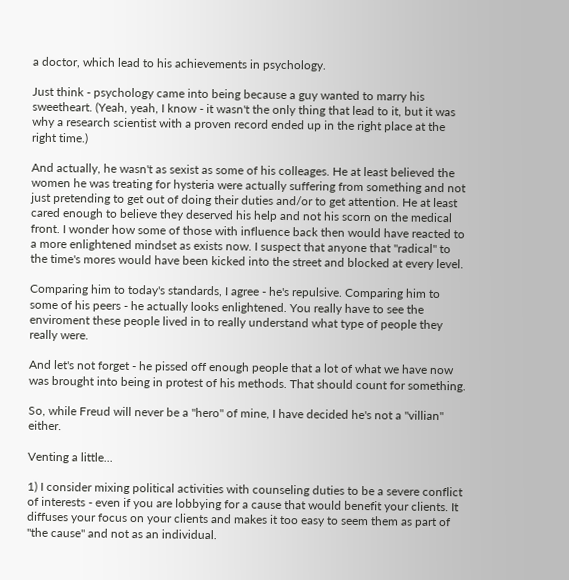a doctor, which lead to his achievements in psychology.

Just think - psychology came into being because a guy wanted to marry his sweetheart. (Yeah, yeah, I know - it wasn't the only thing that lead to it, but it was why a research scientist with a proven record ended up in the right place at the right time.)

And actually, he wasn't as sexist as some of his colleages. He at least believed the women he was treating for hysteria were actually suffering from something and not just pretending to get out of doing their duties and/or to get attention. He at least cared enough to believe they deserved his help and not his scorn on the medical front. I wonder how some of those with influence back then would have reacted to a more enlightened mindset as exists now. I suspect that anyone that "radical" to the time's mores would have been kicked into the street and blocked at every level.

Comparing him to today's standards, I agree - he's repulsive. Comparing him to some of his peers - he actually looks enlightened. You really have to see the enviroment these people lived in to really understand what type of people they really were.

And let's not forget - he pissed off enough people that a lot of what we have now was brought into being in protest of his methods. That should count for something.

So, while Freud will never be a "hero" of mine, I have decided he's not a "villian" either.

Venting a little...

1) I consider mixing political activities with counseling duties to be a severe conflict of interests - even if you are lobbying for a cause that would benefit your clients. It diffuses your focus on your clients and makes it too easy to seem them as part of "the cause" and not as an individual.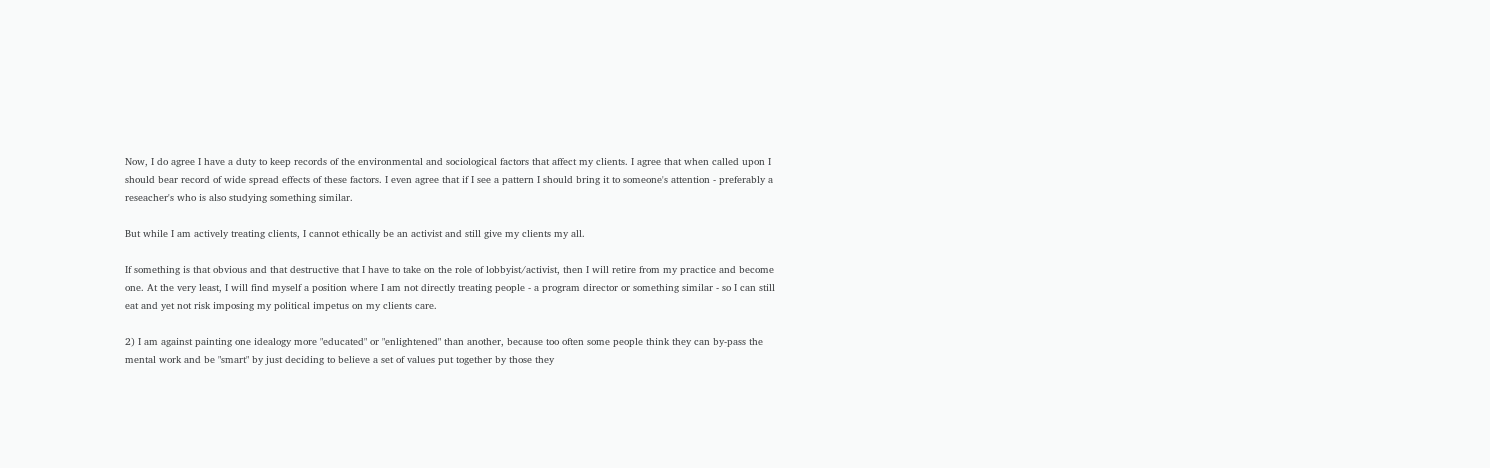Now, I do agree I have a duty to keep records of the environmental and sociological factors that affect my clients. I agree that when called upon I should bear record of wide spread effects of these factors. I even agree that if I see a pattern I should bring it to someone's attention - preferably a reseacher's who is also studying something similar.

But while I am actively treating clients, I cannot ethically be an activist and still give my clients my all.

If something is that obvious and that destructive that I have to take on the role of lobbyist/activist, then I will retire from my practice and become one. At the very least, I will find myself a position where I am not directly treating people - a program director or something similar - so I can still eat and yet not risk imposing my political impetus on my clients care.

2) I am against painting one idealogy more "educated" or "enlightened" than another, because too often some people think they can by-pass the mental work and be "smart" by just deciding to believe a set of values put together by those they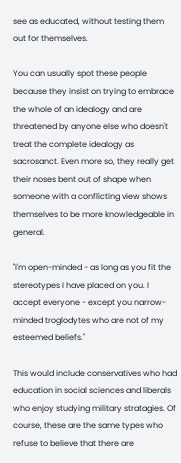see as educated, without testing them out for themselves.

You can usually spot these people because they insist on trying to embrace the whole of an idealogy and are threatened by anyone else who doesn't treat the complete idealogy as sacrosanct. Even more so, they really get their noses bent out of shape when someone with a conflicting view shows themselves to be more knowledgeable in general.

"I'm open-minded - as long as you fit the stereotypes I have placed on you. I accept everyone - except you narrow-minded troglodytes who are not of my esteemed beliefs."

This would include conservatives who had education in social sciences and liberals who enjoy studying military stratagies. Of course, these are the same types who refuse to believe that there are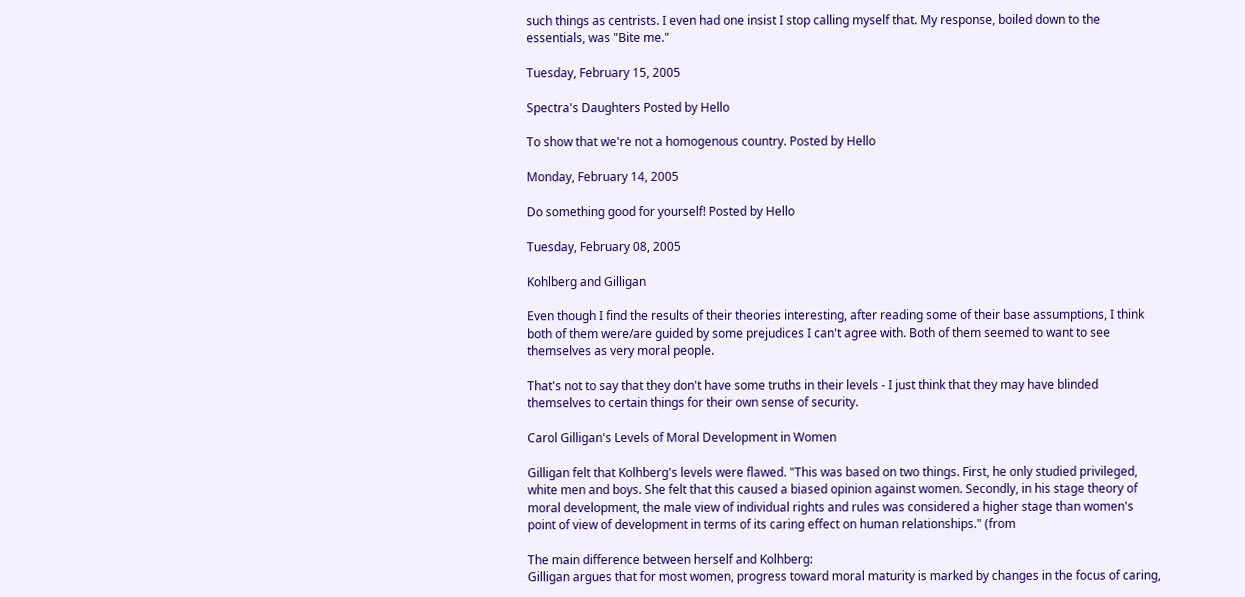such things as centrists. I even had one insist I stop calling myself that. My response, boiled down to the essentials, was "Bite me."

Tuesday, February 15, 2005

Spectra's Daughters Posted by Hello

To show that we're not a homogenous country. Posted by Hello

Monday, February 14, 2005

Do something good for yourself! Posted by Hello

Tuesday, February 08, 2005

Kohlberg and Gilligan

Even though I find the results of their theories interesting, after reading some of their base assumptions, I think both of them were/are guided by some prejudices I can't agree with. Both of them seemed to want to see themselves as very moral people.

That's not to say that they don't have some truths in their levels - I just think that they may have blinded themselves to certain things for their own sense of security.

Carol Gilligan's Levels of Moral Development in Women

Gilligan felt that Kolhberg's levels were flawed. "This was based on two things. First, he only studied privileged, white men and boys. She felt that this caused a biased opinion against women. Secondly, in his stage theory of moral development, the male view of individual rights and rules was considered a higher stage than women's point of view of development in terms of its caring effect on human relationships." (from

The main difference between herself and Kolhberg:
Gilligan argues that for most women, progress toward moral maturity is marked by changes in the focus of caring,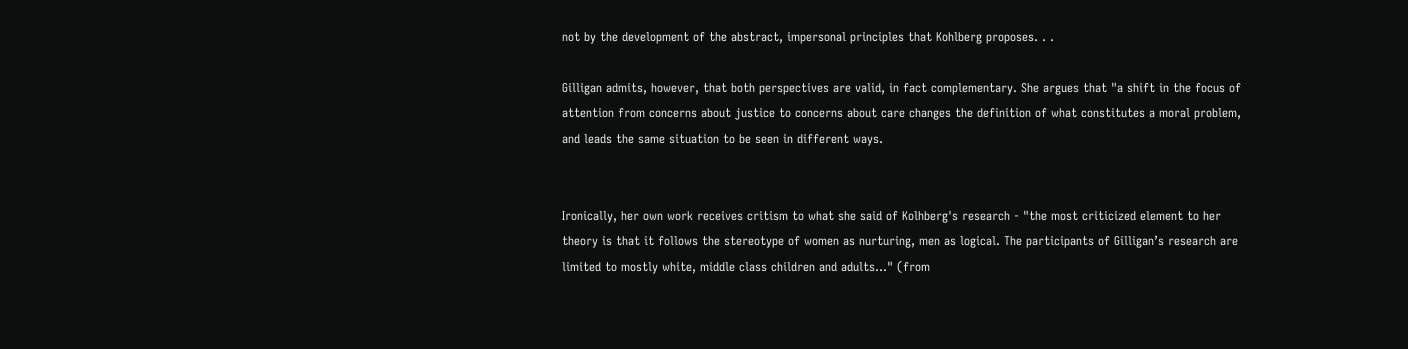not by the development of the abstract, impersonal principles that Kohlberg proposes. . .

Gilligan admits, however, that both perspectives are valid, in fact complementary. She argues that "a shift in the focus of attention from concerns about justice to concerns about care changes the definition of what constitutes a moral problem, and leads the same situation to be seen in different ways.


Ironically, her own work receives critism to what she said of Kolhberg's research - "the most criticized element to her theory is that it follows the stereotype of women as nurturing, men as logical. The participants of Gilligan’s research are limited to mostly white, middle class children and adults..." (from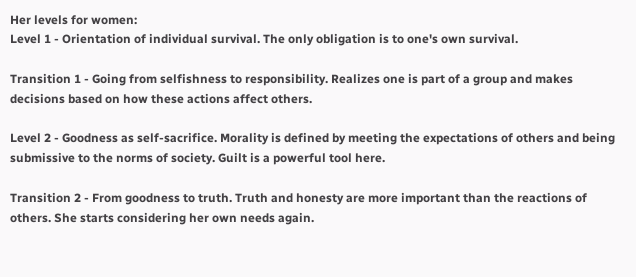Her levels for women:
Level 1 - Orientation of individual survival. The only obligation is to one's own survival.

Transition 1 - Going from selfishness to responsibility. Realizes one is part of a group and makes decisions based on how these actions affect others.

Level 2 - Goodness as self-sacrifice. Morality is defined by meeting the expectations of others and being submissive to the norms of society. Guilt is a powerful tool here.

Transition 2 - From goodness to truth. Truth and honesty are more important than the reactions of others. She starts considering her own needs again.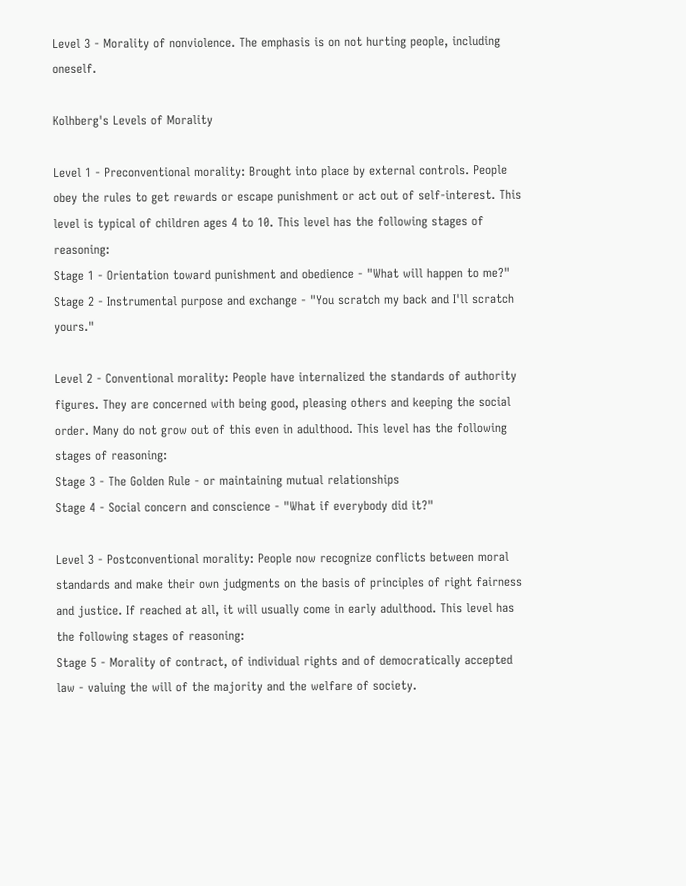Level 3 - Morality of nonviolence. The emphasis is on not hurting people, including oneself.

Kolhberg's Levels of Morality

Level 1 - Preconventional morality: Brought into place by external controls. People obey the rules to get rewards or escape punishment or act out of self-interest. This level is typical of children ages 4 to 10. This level has the following stages of reasoning:
Stage 1 - Orientation toward punishment and obedience - "What will happen to me?"
Stage 2 - Instrumental purpose and exchange - "You scratch my back and I'll scratch yours."

Level 2 - Conventional morality: People have internalized the standards of authority figures. They are concerned with being good, pleasing others and keeping the social order. Many do not grow out of this even in adulthood. This level has the following stages of reasoning:
Stage 3 - The Golden Rule - or maintaining mutual relationships
Stage 4 - Social concern and conscience - "What if everybody did it?"

Level 3 - Postconventional morality: People now recognize conflicts between moral standards and make their own judgments on the basis of principles of right fairness and justice. If reached at all, it will usually come in early adulthood. This level has the following stages of reasoning:
Stage 5 - Morality of contract, of individual rights and of democratically accepted law - valuing the will of the majority and the welfare of society.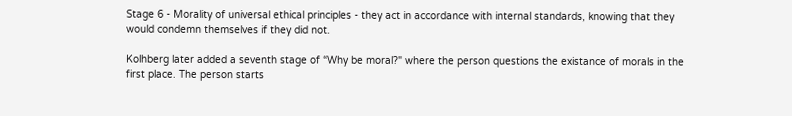Stage 6 - Morality of universal ethical principles - they act in accordance with internal standards, knowing that they would condemn themselves if they did not.

Kolhberg later added a seventh stage of “Why be moral?" where the person questions the existance of morals in the first place. The person starts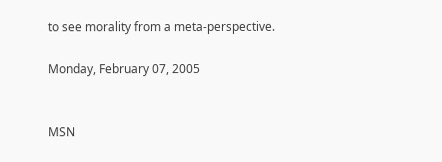to see morality from a meta-perspective.

Monday, February 07, 2005


MSN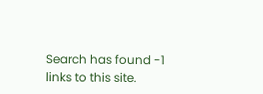Search has found -1 links to this site.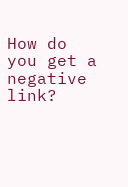How do you get a negative link?